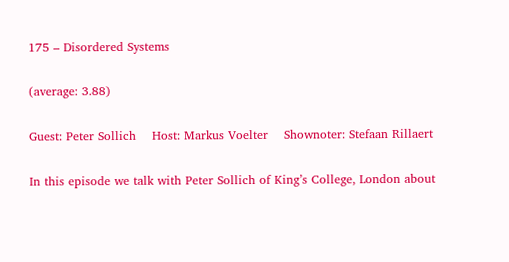175 – Disordered Systems

(average: 3.88)

Guest: Peter Sollich    Host: Markus Voelter    Shownoter: Stefaan Rillaert

In this episode we talk with Peter Sollich of King’s College, London about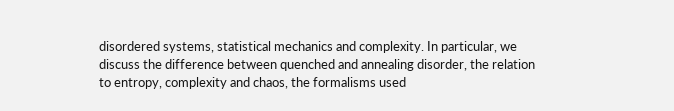disordered systems, statistical mechanics and complexity. In particular, we discuss the difference between quenched and annealing disorder, the relation to entropy, complexity and chaos, the formalisms used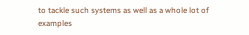to tackle such systems as well as a whole lot of examples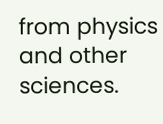from physics and other sciences.